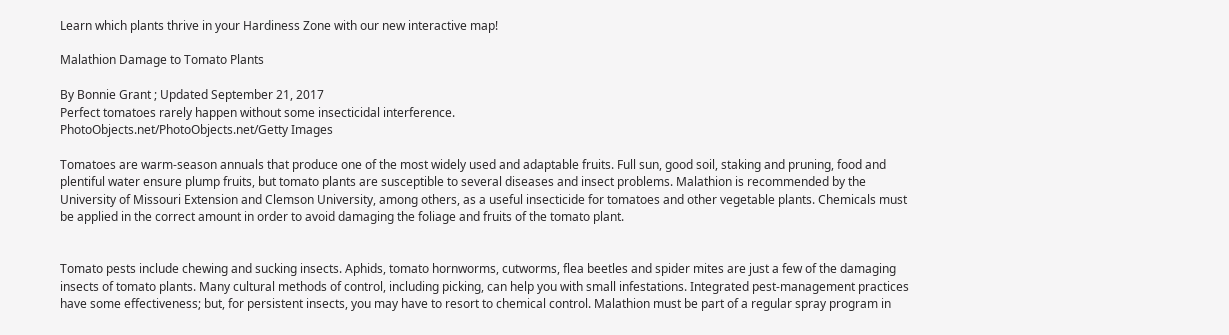Learn which plants thrive in your Hardiness Zone with our new interactive map!

Malathion Damage to Tomato Plants

By Bonnie Grant ; Updated September 21, 2017
Perfect tomatoes rarely happen without some insecticidal interference.
PhotoObjects.net/PhotoObjects.net/Getty Images

Tomatoes are warm-season annuals that produce one of the most widely used and adaptable fruits. Full sun, good soil, staking and pruning, food and plentiful water ensure plump fruits, but tomato plants are susceptible to several diseases and insect problems. Malathion is recommended by the University of Missouri Extension and Clemson University, among others, as a useful insecticide for tomatoes and other vegetable plants. Chemicals must be applied in the correct amount in order to avoid damaging the foliage and fruits of the tomato plant.


Tomato pests include chewing and sucking insects. Aphids, tomato hornworms, cutworms, flea beetles and spider mites are just a few of the damaging insects of tomato plants. Many cultural methods of control, including picking, can help you with small infestations. Integrated pest-management practices have some effectiveness; but, for persistent insects, you may have to resort to chemical control. Malathion must be part of a regular spray program in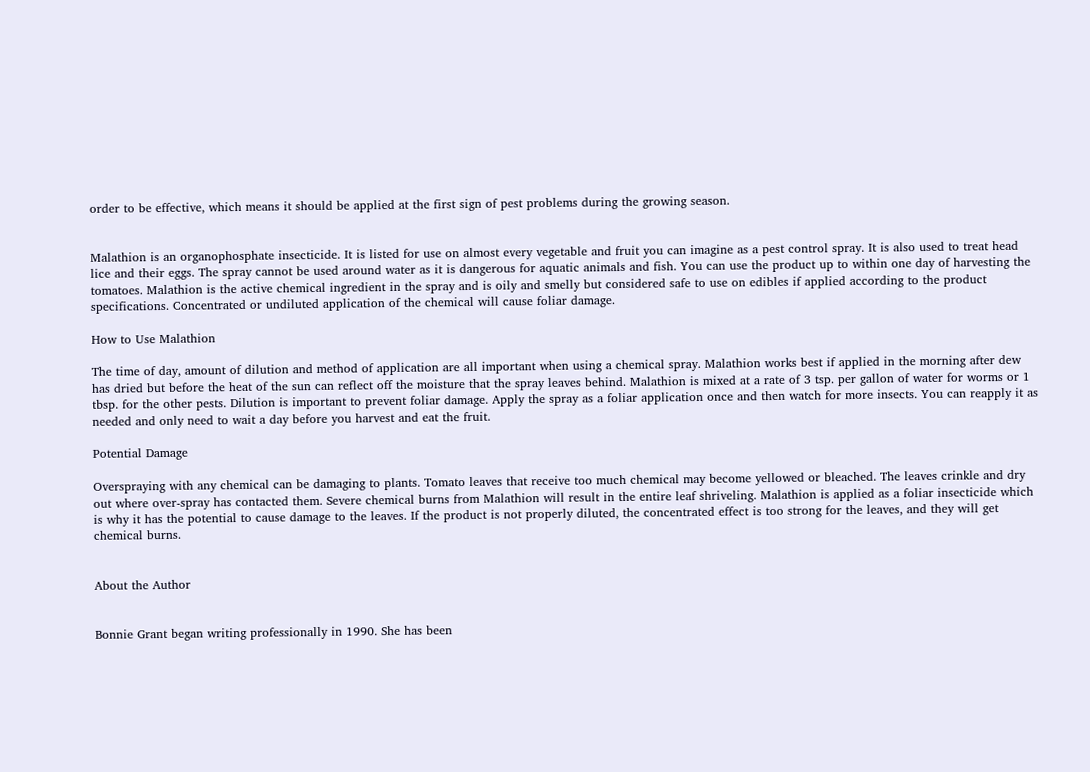order to be effective, which means it should be applied at the first sign of pest problems during the growing season.


Malathion is an organophosphate insecticide. It is listed for use on almost every vegetable and fruit you can imagine as a pest control spray. It is also used to treat head lice and their eggs. The spray cannot be used around water as it is dangerous for aquatic animals and fish. You can use the product up to within one day of harvesting the tomatoes. Malathion is the active chemical ingredient in the spray and is oily and smelly but considered safe to use on edibles if applied according to the product specifications. Concentrated or undiluted application of the chemical will cause foliar damage.

How to Use Malathion

The time of day, amount of dilution and method of application are all important when using a chemical spray. Malathion works best if applied in the morning after dew has dried but before the heat of the sun can reflect off the moisture that the spray leaves behind. Malathion is mixed at a rate of 3 tsp. per gallon of water for worms or 1 tbsp. for the other pests. Dilution is important to prevent foliar damage. Apply the spray as a foliar application once and then watch for more insects. You can reapply it as needed and only need to wait a day before you harvest and eat the fruit.

Potential Damage

Overspraying with any chemical can be damaging to plants. Tomato leaves that receive too much chemical may become yellowed or bleached. The leaves crinkle and dry out where over-spray has contacted them. Severe chemical burns from Malathion will result in the entire leaf shriveling. Malathion is applied as a foliar insecticide which is why it has the potential to cause damage to the leaves. If the product is not properly diluted, the concentrated effect is too strong for the leaves, and they will get chemical burns.


About the Author


Bonnie Grant began writing professionally in 1990. She has been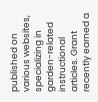published on various websites, specializing in garden-related instructional articles. Grant recently earned a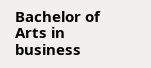Bachelor of Arts in business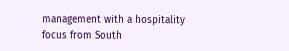management with a hospitality focus from South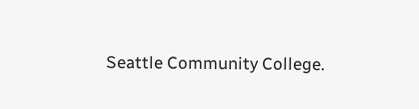Seattle Community College.